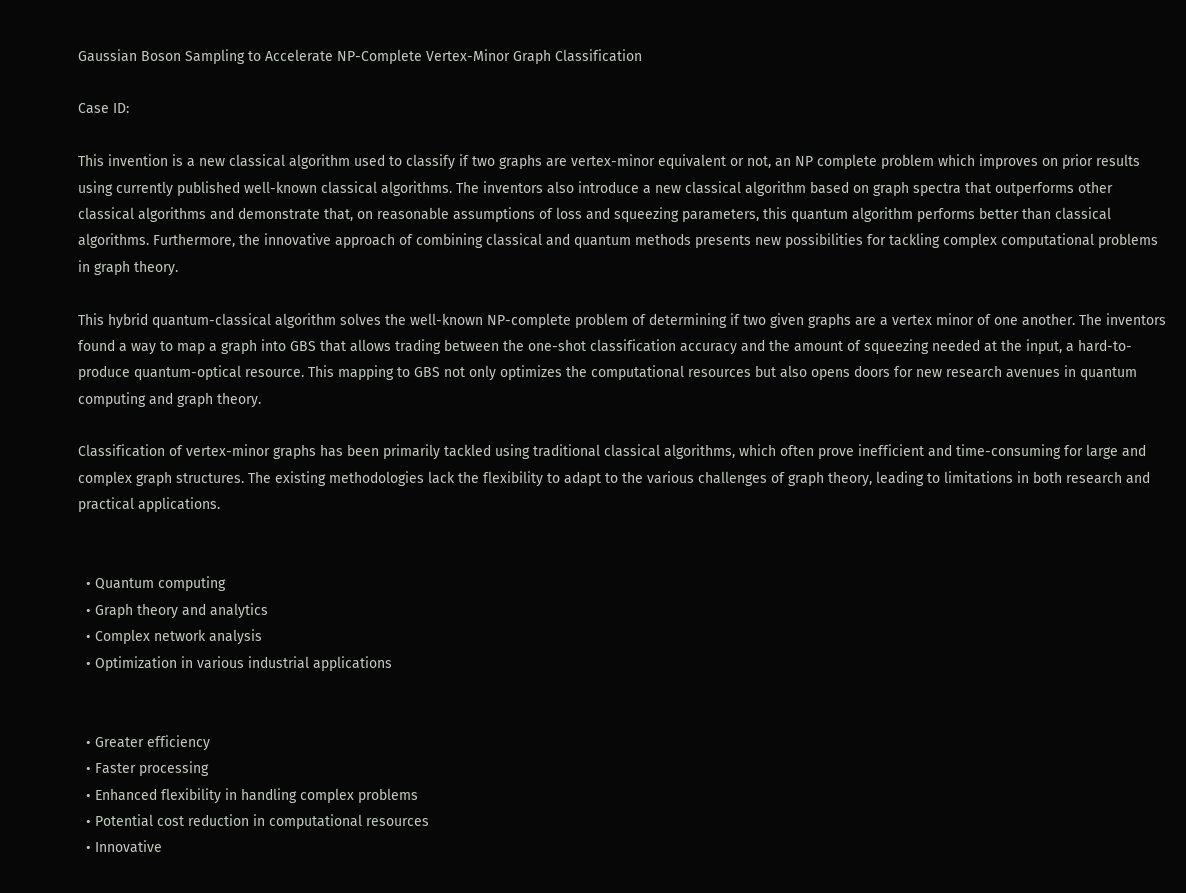Gaussian Boson Sampling to Accelerate NP-Complete Vertex-Minor Graph Classification

Case ID:

This invention is a new classical algorithm used to classify if two graphs are vertex-minor equivalent or not, an NP complete problem which improves on prior results using currently published well-known classical algorithms. The inventors also introduce a new classical algorithm based on graph spectra that outperforms other classical algorithms and demonstrate that, on reasonable assumptions of loss and squeezing parameters, this quantum algorithm performs better than classical algorithms. Furthermore, the innovative approach of combining classical and quantum methods presents new possibilities for tackling complex computational problems in graph theory.

This hybrid quantum-classical algorithm solves the well-known NP-complete problem of determining if two given graphs are a vertex minor of one another. The inventors found a way to map a graph into GBS that allows trading between the one-shot classification accuracy and the amount of squeezing needed at the input, a hard-to-produce quantum-optical resource. This mapping to GBS not only optimizes the computational resources but also opens doors for new research avenues in quantum computing and graph theory.

Classification of vertex-minor graphs has been primarily tackled using traditional classical algorithms, which often prove inefficient and time-consuming for large and complex graph structures. The existing methodologies lack the flexibility to adapt to the various challenges of graph theory, leading to limitations in both research and practical applications.


  • Quantum computing
  • Graph theory and analytics
  • Complex network analysis
  • Optimization in various industrial applications


  • Greater efficiency
  • Faster processing
  • Enhanced flexibility in handling complex problems
  • Potential cost reduction in computational resources
  • Innovative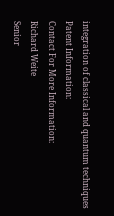integration of classical and quantum techniques
Patent Information:
Contact For More Information:
Richard Weite
Senior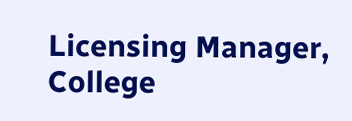Licensing Manager, College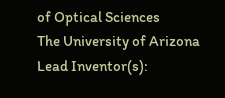of Optical Sciences
The University of Arizona
Lead Inventor(s):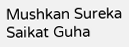Mushkan Sureka
Saikat Guha